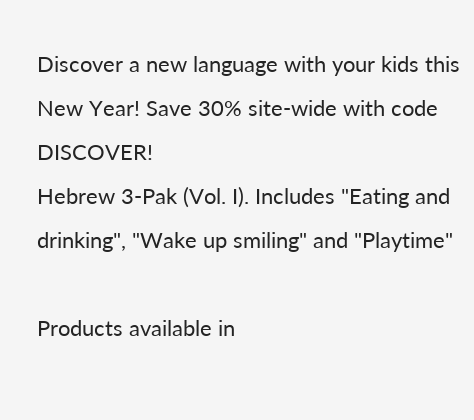Discover a new language with your kids this New Year! Save 30% site-wide with code DISCOVER!
Hebrew 3-Pak (Vol. I). Includes "Eating and drinking", "Wake up smiling" and "Playtime"

Products available in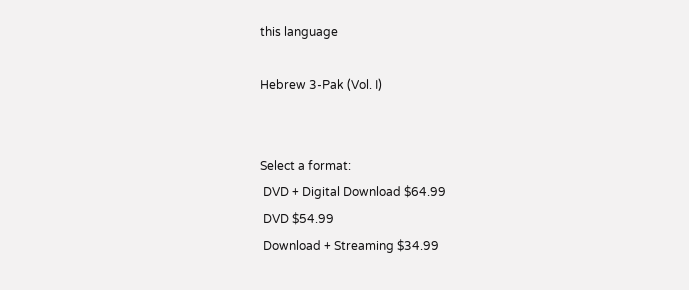this language

Hebrew 3-Pak (Vol. I)


Select a format:
 DVD + Digital Download $64.99
 DVD $54.99
 Download + Streaming $34.99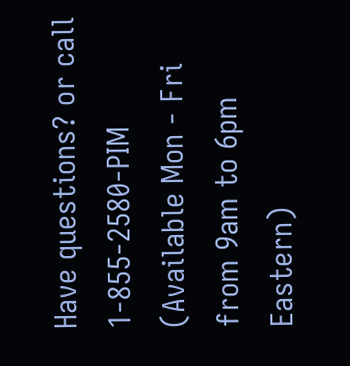Have questions? or call 1-855-2580-PIM
(Available Mon - Fri from 9am to 6pm Eastern)